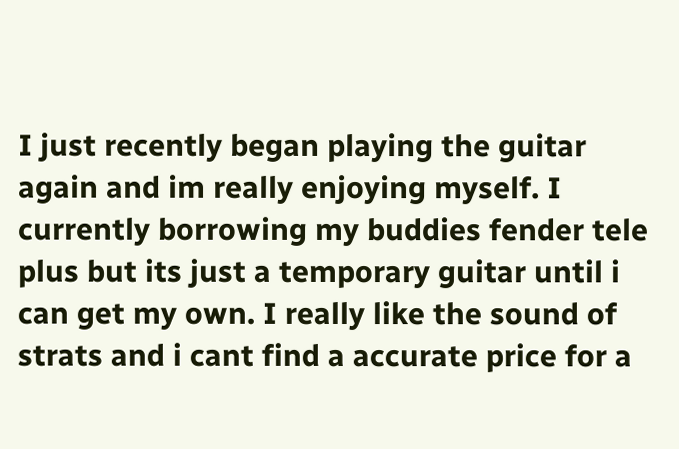I just recently began playing the guitar again and im really enjoying myself. I currently borrowing my buddies fender tele plus but its just a temporary guitar until i can get my own. I really like the sound of strats and i cant find a accurate price for a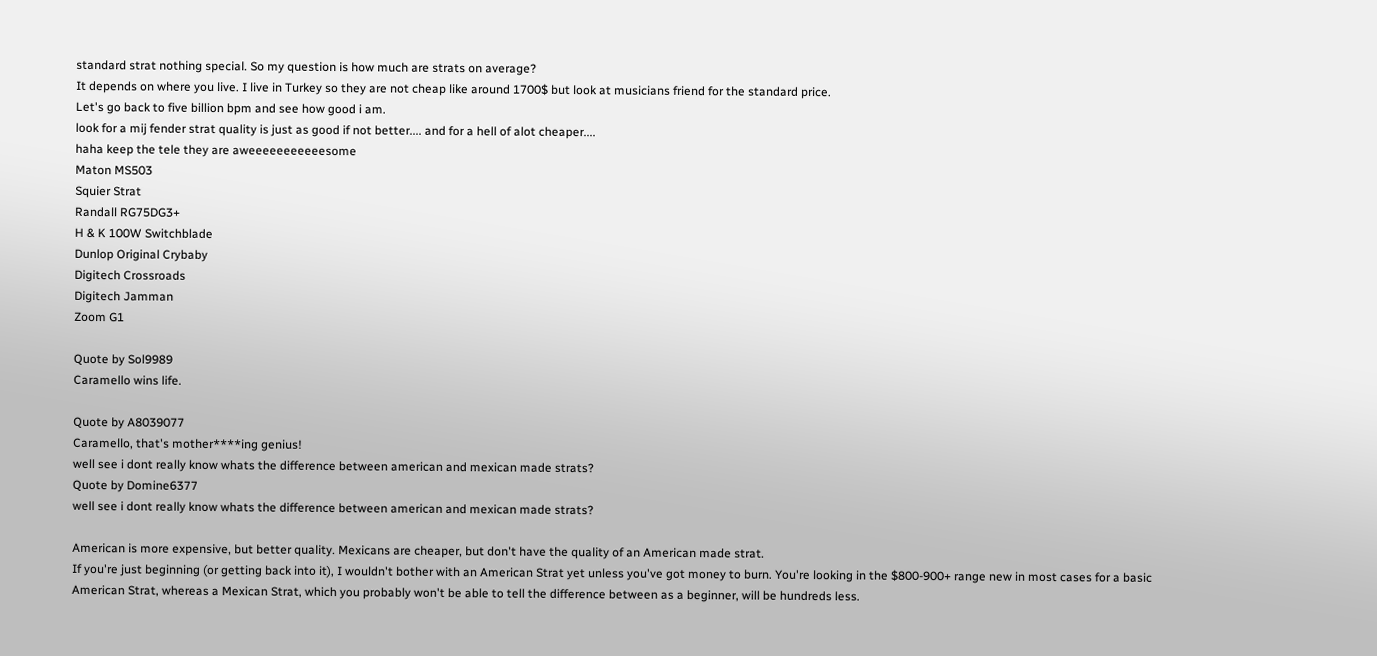standard strat nothing special. So my question is how much are strats on average?
It depends on where you live. I live in Turkey so they are not cheap like around 1700$ but look at musicians friend for the standard price.
Let's go back to five billion bpm and see how good i am.
look for a mij fender strat quality is just as good if not better.... and for a hell of alot cheaper....
haha keep the tele they are aweeeeeeeeeeesome
Maton MS503
Squier Strat
Randall RG75DG3+
H & K 100W Switchblade
Dunlop Original Crybaby
Digitech Crossroads
Digitech Jamman
Zoom G1

Quote by Sol9989
Caramello wins life.

Quote by A8039077
Caramello, that's mother****ing genius!
well see i dont really know whats the difference between american and mexican made strats?
Quote by Domine6377
well see i dont really know whats the difference between american and mexican made strats?

American is more expensive, but better quality. Mexicans are cheaper, but don't have the quality of an American made strat.
If you're just beginning (or getting back into it), I wouldn't bother with an American Strat yet unless you've got money to burn. You're looking in the $800-900+ range new in most cases for a basic American Strat, whereas a Mexican Strat, which you probably won't be able to tell the difference between as a beginner, will be hundreds less.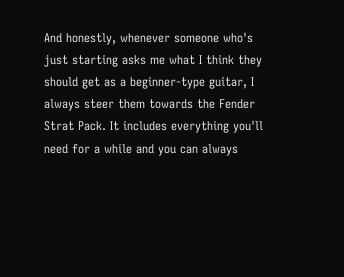And honestly, whenever someone who's just starting asks me what I think they should get as a beginner-type guitar, I always steer them towards the Fender Strat Pack. It includes everything you'll need for a while and you can always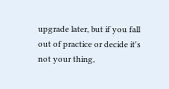upgrade later, but if you fall out of practice or decide it's not your thing,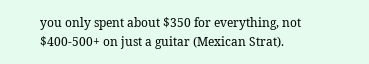you only spent about $350 for everything, not $400-500+ on just a guitar (Mexican Strat).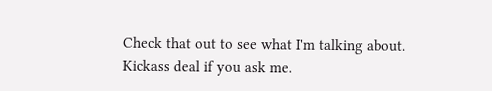Check that out to see what I'm talking about. Kickass deal if you ask me.